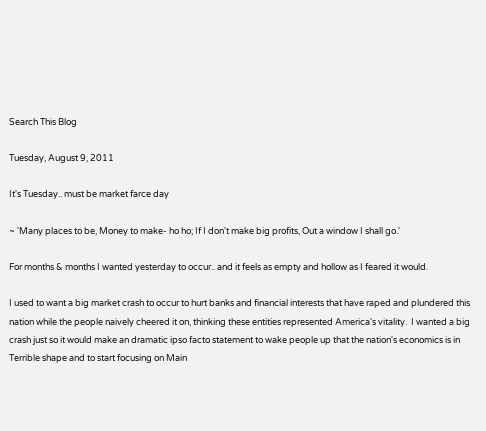Search This Blog

Tuesday, August 9, 2011

It's Tuesday.. must be market farce day

~ 'Many places to be, Money to make- ho ho; If I don't make big profits, Out a window I shall go.'

For months & months I wanted yesterday to occur.. and it feels as empty and hollow as I feared it would.

I used to want a big market crash to occur to hurt banks and financial interests that have raped and plundered this nation while the people naively cheered it on, thinking these entities represented America's vitality.  I wanted a big crash just so it would make an dramatic ipso facto statement to wake people up that the nation's economics is in Terrible shape and to start focusing on Main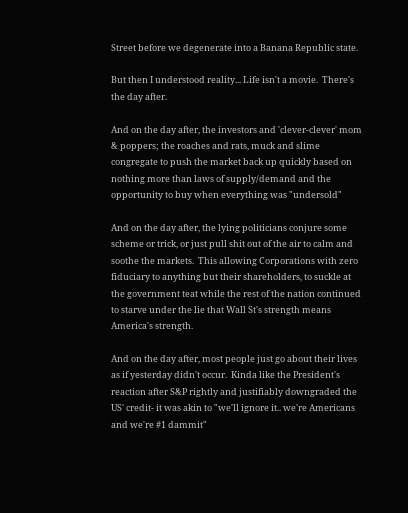Street before we degenerate into a Banana Republic state.

But then I understood reality... Life isn't a movie.  There's the day after.

And on the day after, the investors and 'clever-clever' mom & poppers; the roaches and rats, muck and slime congregate to push the market back up quickly based on nothing more than laws of supply/demand and the opportunity to buy when everything was "undersold"

And on the day after, the lying politicians conjure some scheme or trick, or just pull shit out of the air to calm and soothe the markets.  This allowing Corporations with zero fiduciary to anything but their shareholders, to suckle at the government teat while the rest of the nation continued to starve under the lie that Wall St's strength means America's strength.

And on the day after, most people just go about their lives as if yesterday didn't occur.  Kinda like the President's reaction after S&P rightly and justifiably downgraded the US' credit- it was akin to "we'll ignore it.. we're Americans and we're #1 dammit"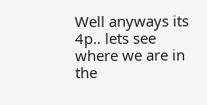Well anyways its 4p.. lets see where we are in the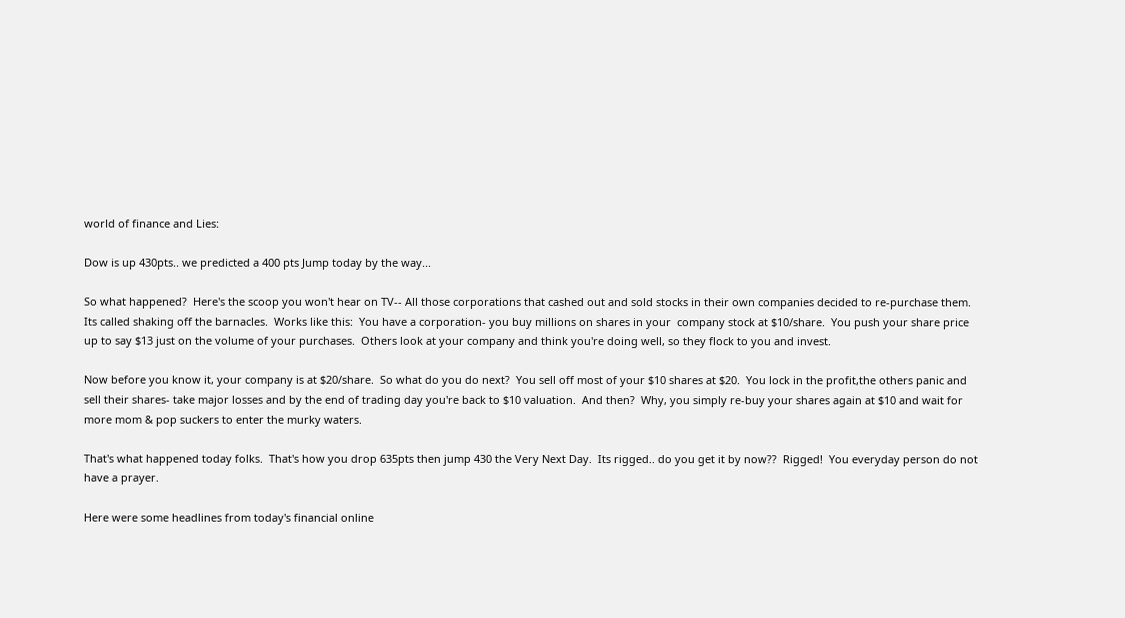world of finance and Lies:

Dow is up 430pts.. we predicted a 400 pts Jump today by the way...

So what happened?  Here's the scoop you won't hear on TV-- All those corporations that cashed out and sold stocks in their own companies decided to re-purchase them.  Its called shaking off the barnacles.  Works like this:  You have a corporation- you buy millions on shares in your  company stock at $10/share.  You push your share price up to say $13 just on the volume of your purchases.  Others look at your company and think you're doing well, so they flock to you and invest.

Now before you know it, your company is at $20/share.  So what do you do next?  You sell off most of your $10 shares at $20.  You lock in the profit,the others panic and sell their shares- take major losses and by the end of trading day you're back to $10 valuation.  And then?  Why, you simply re-buy your shares again at $10 and wait for more mom & pop suckers to enter the murky waters.

That's what happened today folks.  That's how you drop 635pts then jump 430 the Very Next Day.  Its rigged.. do you get it by now??  Rigged!  You everyday person do not have a prayer.

Here were some headlines from today's financial online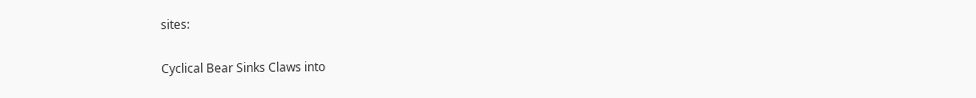sites:

Cyclical Bear Sinks Claws into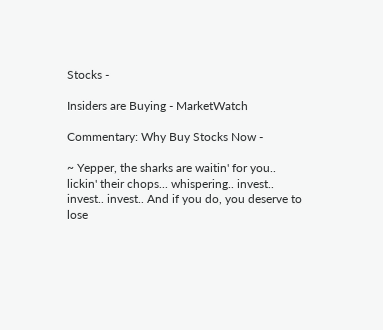Stocks -

Insiders are Buying - MarketWatch

Commentary: Why Buy Stocks Now -

~ Yepper, the sharks are waitin' for you.. lickin' their chops... whispering.. invest.. invest.. invest.. And if you do, you deserve to lose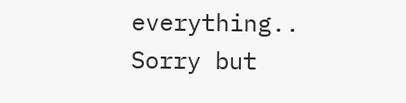everything..  Sorry but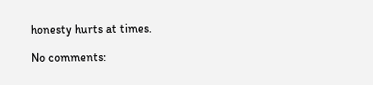honesty hurts at times.

No comments: